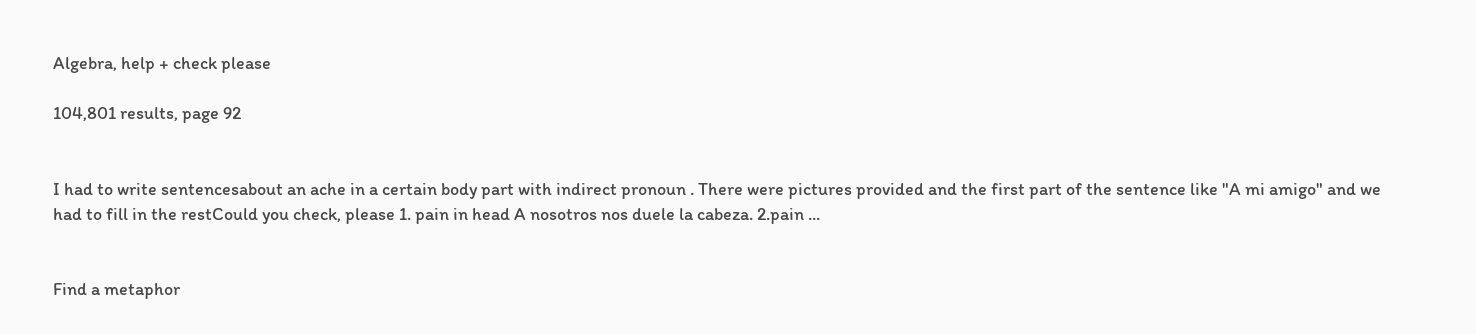Algebra, help + check please

104,801 results, page 92


I had to write sentencesabout an ache in a certain body part with indirect pronoun . There were pictures provided and the first part of the sentence like "A mi amigo" and we had to fill in the restCould you check, please 1. pain in head A nosotros nos duele la cabeza. 2.pain ...


Find a metaphor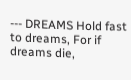--- DREAMS Hold fast to dreams, For if dreams die,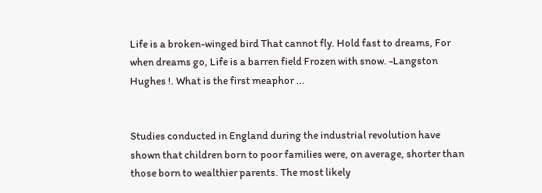Life is a broken-winged bird That cannot fly. Hold fast to dreams, For when dreams go, Life is a barren field Frozen with snow. -Langston Hughes !. What is the first meaphor ...


Studies conducted in England during the industrial revolution have shown that children born to poor families were, on average, shorter than those born to wealthier parents. The most likely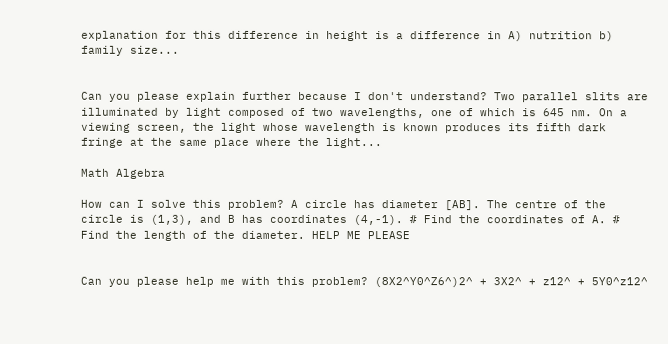explanation for this difference in height is a difference in A) nutrition b) family size...


Can you please explain further because I don't understand? Two parallel slits are illuminated by light composed of two wavelengths, one of which is 645 nm. On a viewing screen, the light whose wavelength is known produces its fifth dark fringe at the same place where the light...

Math Algebra

How can I solve this problem? A circle has diameter [AB]. The centre of the circle is (1,3), and B has coordinates (4,-1). # Find the coordinates of A. # Find the length of the diameter. HELP ME PLEASE


Can you please help me with this problem? (8X2^Y0^Z6^)2^ + 3X2^ + z12^ + 5Y0^z12^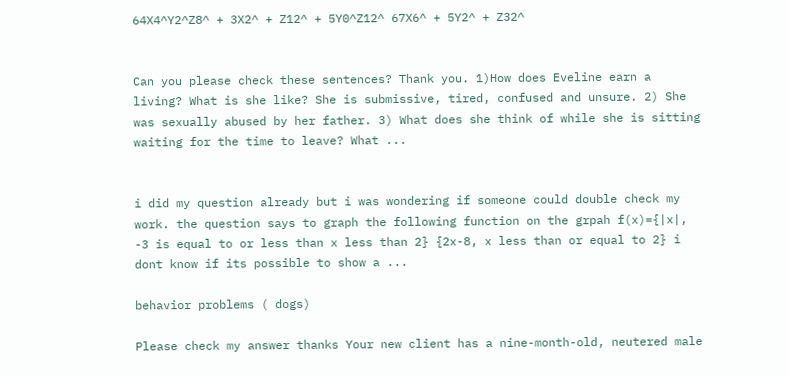64X4^Y2^Z8^ + 3X2^ + Z12^ + 5Y0^Z12^ 67X6^ + 5Y2^ + Z32^


Can you please check these sentences? Thank you. 1)How does Eveline earn a living? What is she like? She is submissive, tired, confused and unsure. 2) She was sexually abused by her father. 3) What does she think of while she is sitting waiting for the time to leave? What ...


i did my question already but i was wondering if someone could double check my work. the question says to graph the following function on the grpah f(x)={|x|, -3 is equal to or less than x less than 2} {2x-8, x less than or equal to 2} i dont know if its possible to show a ...

behavior problems ( dogs)

Please check my answer thanks Your new client has a nine-month-old, neutered male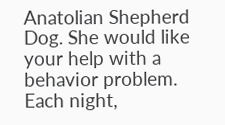Anatolian Shepherd Dog. She would like your help with a behavior problem. Each night,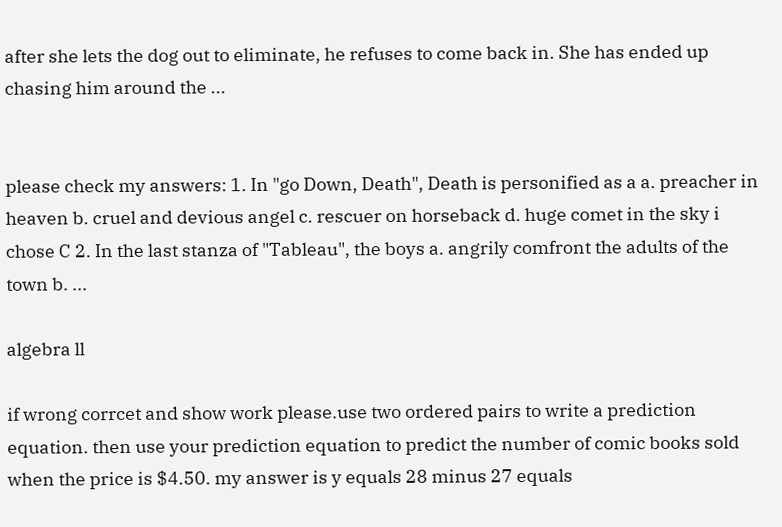after she lets the dog out to eliminate, he refuses to come back in. She has ended up chasing him around the ...


please check my answers: 1. In "go Down, Death", Death is personified as a a. preacher in heaven b. cruel and devious angel c. rescuer on horseback d. huge comet in the sky i chose C 2. In the last stanza of "Tableau", the boys a. angrily comfront the adults of the town b. ...

algebra ll

if wrong corrcet and show work please.use two ordered pairs to write a prediction equation. then use your prediction equation to predict the number of comic books sold when the price is $4.50. my answer is y equals 28 minus 27 equals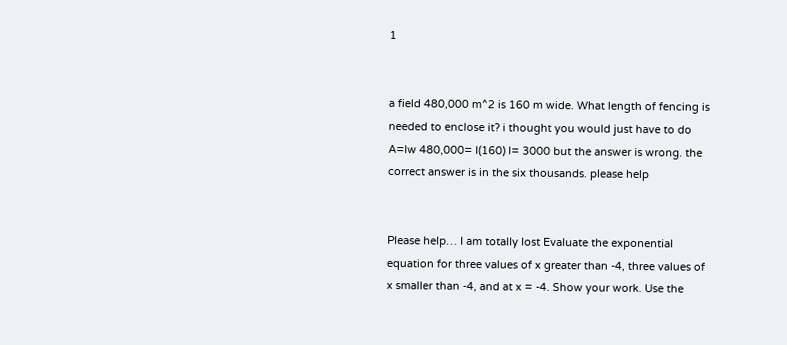1


a field 480,000 m^2 is 160 m wide. What length of fencing is needed to enclose it? i thought you would just have to do A=lw 480,000= l(160) l= 3000 but the answer is wrong. the correct answer is in the six thousands. please help


Please help… I am totally lost Evaluate the exponential equation for three values of x greater than -4, three values of x smaller than -4, and at x = -4. Show your work. Use the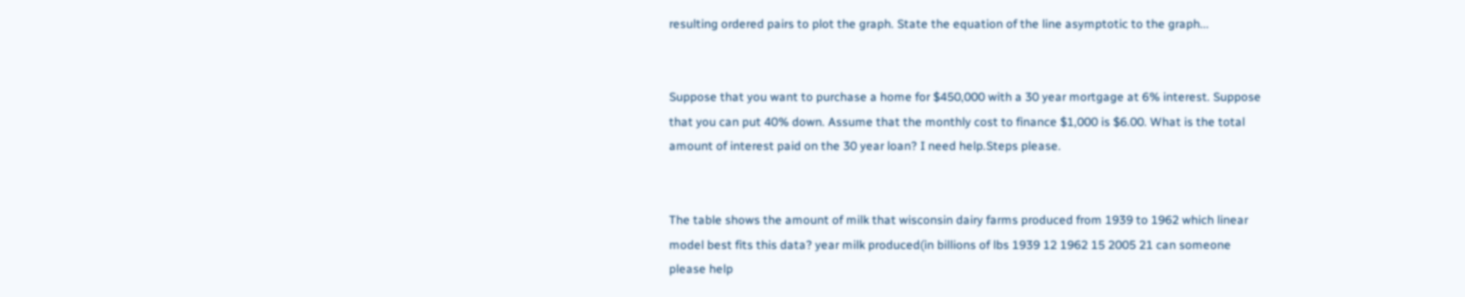resulting ordered pairs to plot the graph. State the equation of the line asymptotic to the graph...


Suppose that you want to purchase a home for $450,000 with a 30 year mortgage at 6% interest. Suppose that you can put 40% down. Assume that the monthly cost to finance $1,000 is $6.00. What is the total amount of interest paid on the 30 year loan? I need help.Steps please.


The table shows the amount of milk that wisconsin dairy farms produced from 1939 to 1962 which linear model best fits this data? year milk produced(in billions of lbs 1939 12 1962 15 2005 21 can someone please help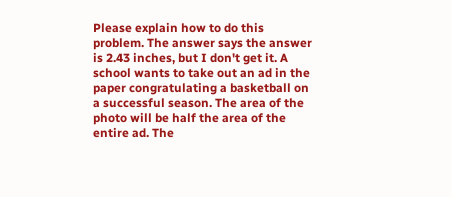Please explain how to do this problem. The answer says the answer is 2.43 inches, but I don't get it. A school wants to take out an ad in the paper congratulating a basketball on a successful season. The area of the photo will be half the area of the entire ad. The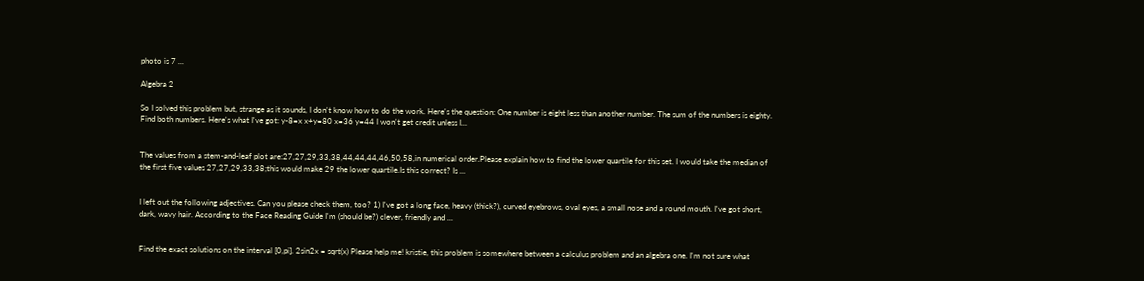photo is 7 ...

Algebra 2

So I solved this problem but, strange as it sounds, I don't know how to do the work. Here's the question: One number is eight less than another number. The sum of the numbers is eighty. Find both numbers. Here's what I've got: y-8=x x+y=80 x=36 y=44 I won't get credit unless I...


The values from a stem-and-leaf plot are:27,27,29,33,38,44,44,44,46,50,58,in numerical order.Please explain how to find the lower quartile for this set. I would take the median of the first five values 27,27,29,33,38;this would make 29 the lower quartile.Is this correct? Is ...


I left out the following adjectives. Can you please check them, too? 1) I've got a long face, heavy (thick?), curved eyebrows, oval eyes, a small nose and a round mouth. I've got short, dark, wavy hair. According to the Face Reading Guide I'm (should be?) clever, friendly and ...


Find the exact solutions on the interval [0,pi]. 2sin2x = sqrt(x) Please help me! kristie, this problem is somewhere between a calculus problem and an algebra one. I'm not sure what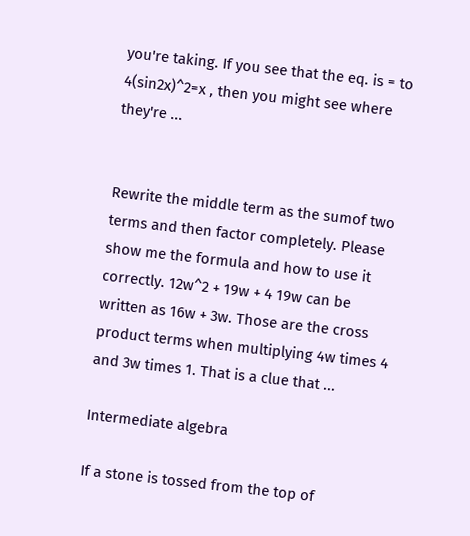you're taking. If you see that the eq. is = to 4(sin2x)^2=x , then you might see where they're ...


Rewrite the middle term as the sumof two terms and then factor completely. Please show me the formula and how to use it correctly. 12w^2 + 19w + 4 19w can be written as 16w + 3w. Those are the cross product terms when multiplying 4w times 4 and 3w times 1. That is a clue that ...

Intermediate algebra

If a stone is tossed from the top of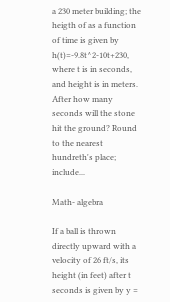a 230 meter building; the heigth of as a function of time is given by h(t)=-9.8t^2-10t+230, where t is in seconds, and height is in meters. After how many seconds will the stone hit the ground? Round to the nearest hundreth's place; include...

Math- algebra

If a ball is thrown directly upward with a velocity of 26 ft/s, its height (in feet) after t seconds is given by y =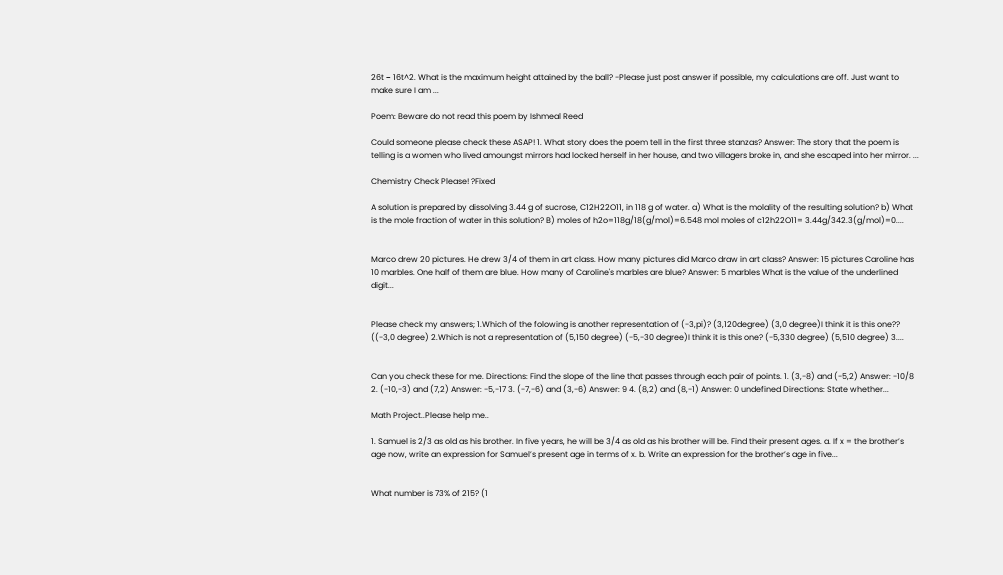26t − 16t^2. What is the maximum height attained by the ball? -Please just post answer if possible, my calculations are off. Just want to make sure I am ...

Poem: Beware do not read this poem by Ishmeal Reed

Could someone please check these ASAP! 1. What story does the poem tell in the first three stanzas? Answer: The story that the poem is telling is a women who lived amoungst mirrors had locked herself in her house, and two villagers broke in, and she escaped into her mirror. ...

Chemistry Check Please! ?Fixed

A solution is prepared by dissolving 3.44 g of sucrose, C12H22O11, in 118 g of water. a) What is the molality of the resulting solution? b) What is the mole fraction of water in this solution? B) moles of h2o=118g/18(g/mol)=6.548 mol moles of c12h22O11= 3.44g/342.3(g/mol)=0....


Marco drew 20 pictures. He drew 3/4 of them in art class. How many pictures did Marco draw in art class? Answer: 15 pictures Caroline has 10 marbles. One half of them are blue. How many of Caroline's marbles are blue? Answer: 5 marbles What is the value of the underlined digit...


Please check my answers; 1.Which of the folowing is another representation of (-3,pi)? (3,120degree) (3,0 degree)I think it is this one?? ((-3,0 degree) 2.Which is not a representation of (5,150 degree) (-5,-30 degree)I think it is this one? (-5,330 degree) (5,510 degree) 3....


Can you check these for me. Directions: Find the slope of the line that passes through each pair of points. 1. (3,-8) and (-5,2) Answer: -10/8 2. (-10,-3) and (7,2) Answer: -5,-17 3. (-7,-6) and (3,-6) Answer: 9 4. (8,2) and (8,-1) Answer: 0 undefined Directions: State whether...

Math Project..Please help me..

1. Samuel is 2/3 as old as his brother. In five years, he will be 3/4 as old as his brother will be. Find their present ages. a. If x = the brother’s age now, write an expression for Samuel’s present age in terms of x. b. Write an expression for the brother’s age in five...


What number is 73% of 215? (1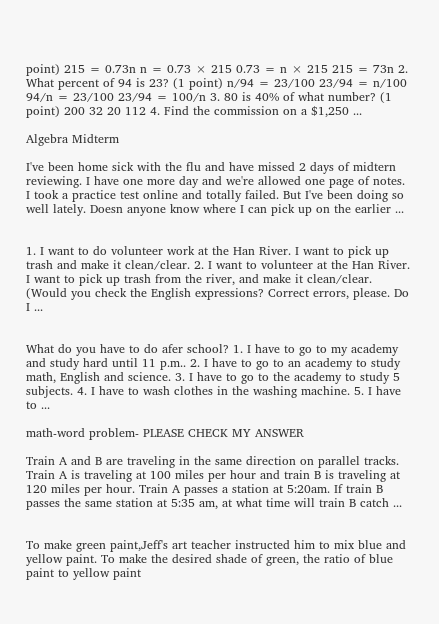point) 215 = 0.73n n = 0.73 × 215 0.73 = n × 215 215 = 73n 2. What percent of 94 is 23? (1 point) n/94 = 23/100 23/94 = n/100 94/n = 23/100 23/94 = 100/n 3. 80 is 40% of what number? (1 point) 200 32 20 112 4. Find the commission on a $1,250 ...

Algebra Midterm

I've been home sick with the flu and have missed 2 days of midtern reviewing. I have one more day and we're allowed one page of notes. I took a practice test online and totally failed. But I've been doing so well lately. Doesn anyone know where I can pick up on the earlier ...


1. I want to do volunteer work at the Han River. I want to pick up trash and make it clean/clear. 2. I want to volunteer at the Han River. I want to pick up trash from the river, and make it clean/clear. (Would you check the English expressions? Correct errors, please. Do I ...


What do you have to do afer school? 1. I have to go to my academy and study hard until 11 p.m.. 2. I have to go to an academy to study math, English and science. 3. I have to go to the academy to study 5 subjects. 4. I have to wash clothes in the washing machine. 5. I have to ...

math-word problem- PLEASE CHECK MY ANSWER

Train A and B are traveling in the same direction on parallel tracks. Train A is traveling at 100 miles per hour and train B is traveling at 120 miles per hour. Train A passes a station at 5:20am. If train B passes the same station at 5:35 am, at what time will train B catch ...


To make green paint,Jeff's art teacher instructed him to mix blue and yellow paint. To make the desired shade of green, the ratio of blue paint to yellow paint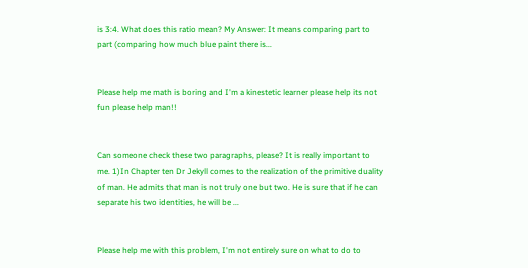is 3:4. What does this ratio mean? My Answer: It means comparing part to part (comparing how much blue paint there is...


Please help me math is boring and I'm a kinestetic learner please help its not fun please help man!!


Can someone check these two paragraphs, please? It is really important to me. 1)In Chapter ten Dr Jekyll comes to the realization of the primitive duality of man. He admits that man is not truly one but two. He is sure that if he can separate his two identities, he will be ...


Please help me with this problem, I'm not entirely sure on what to do to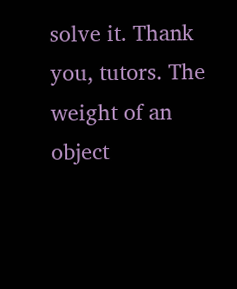solve it. Thank you, tutors. The weight of an object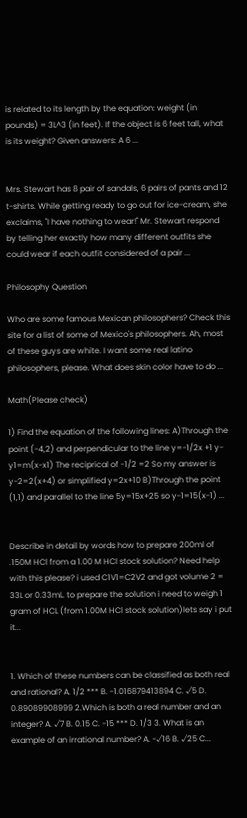is related to its length by the equation: weight (in pounds) = 3L^3 (in feet). If the object is 6 feet tall, what is its weight? Given answers: A 6 ...


Mrs. Stewart has 8 pair of sandals, 6 pairs of pants and 12 t-shirts. While getting ready to go out for ice-cream, she exclaims, "I have nothing to wear!" Mr. Stewart respond by telling her exactly how many different outfits she could wear if each outfit considered of a pair ...

Philosophy Question

Who are some famous Mexican philosophers? Check this site for a list of some of Mexico's philosophers. Ah, most of these guys are white. I want some real latino philosophers, please. What does skin color have to do ...

Math(Please check)

1) Find the equation of the following lines: A)Through the point (-4,2) and perpendicular to the line y=-1/2x +1 y-y1=m(x-x1) The reciprical of -1/2 =2 So my answer is y-2=2(x+4) or simplified y=2x+10 B)Through the point (1,1) and parallel to the line 5y=15x+25 so y-1=15(x-1) ...


Describe in detail by words how to prepare 200ml of .150M HCl from a 1.00 M HCl stock solution? Need help with this please? i used C1V1=C2V2 and got volume 2 = 33L or 0.33mL. to prepare the solution i need to weigh 1 gram of HCL (from 1.00M HCl stock solution)lets say i put it...


1. Which of these numbers can be classified as both real and rational? A. 1/2 *** B. -1.016879413894 C. √5 D. 0.89089908999 2.Which is both a real number and an integer? A. √7 B. 0.15 C. -15 *** D. 1/3 3. What is an example of an irrational number? A. -√16 B. √25 C...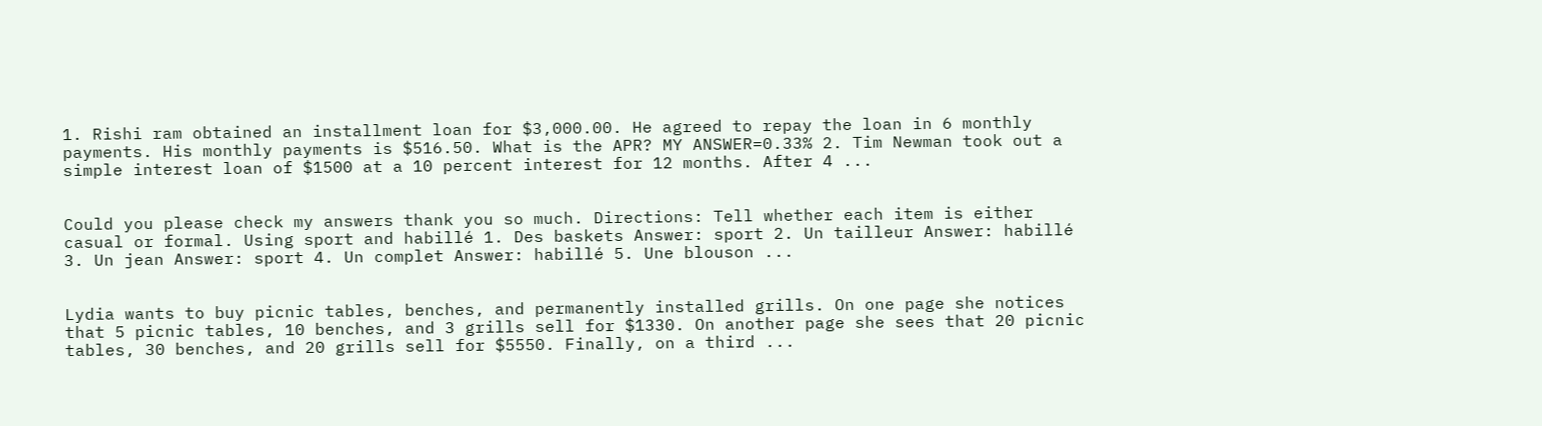1. Rishi ram obtained an installment loan for $3,000.00. He agreed to repay the loan in 6 monthly payments. His monthly payments is $516.50. What is the APR? MY ANSWER=0.33% 2. Tim Newman took out a simple interest loan of $1500 at a 10 percent interest for 12 months. After 4 ...


Could you please check my answers thank you so much. Directions: Tell whether each item is either casual or formal. Using sport and habillé 1. Des baskets Answer: sport 2. Un tailleur Answer: habillé 3. Un jean Answer: sport 4. Un complet Answer: habillé 5. Une blouson ...


Lydia wants to buy picnic tables, benches, and permanently installed grills. On one page she notices that 5 picnic tables, 10 benches, and 3 grills sell for $1330. On another page she sees that 20 picnic tables, 30 benches, and 20 grills sell for $5550. Finally, on a third ...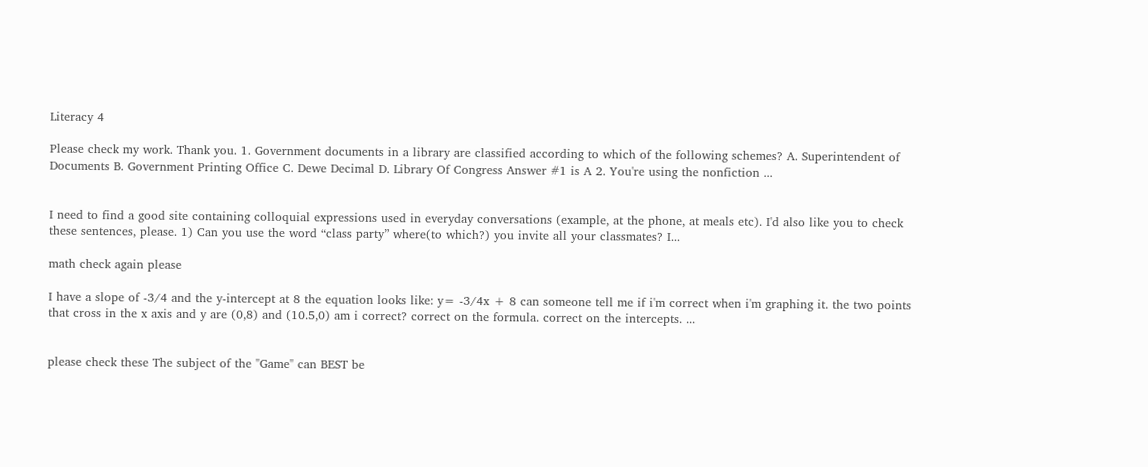Literacy 4

Please check my work. Thank you. 1. Government documents in a library are classified according to which of the following schemes? A. Superintendent of Documents B. Government Printing Office C. Dewe Decimal D. Library Of Congress Answer #1 is A 2. You're using the nonfiction ...


I need to find a good site containing colloquial expressions used in everyday conversations (example, at the phone, at meals etc). I'd also like you to check these sentences, please. 1) Can you use the word “class party” where(to which?) you invite all your classmates? I...

math check again please

I have a slope of -3/4 and the y-intercept at 8 the equation looks like: y= -3/4x + 8 can someone tell me if i'm correct when i'm graphing it. the two points that cross in the x axis and y are (0,8) and (10.5,0) am i correct? correct on the formula. correct on the intercepts. ...


please check these The subject of the "Game" can BEST be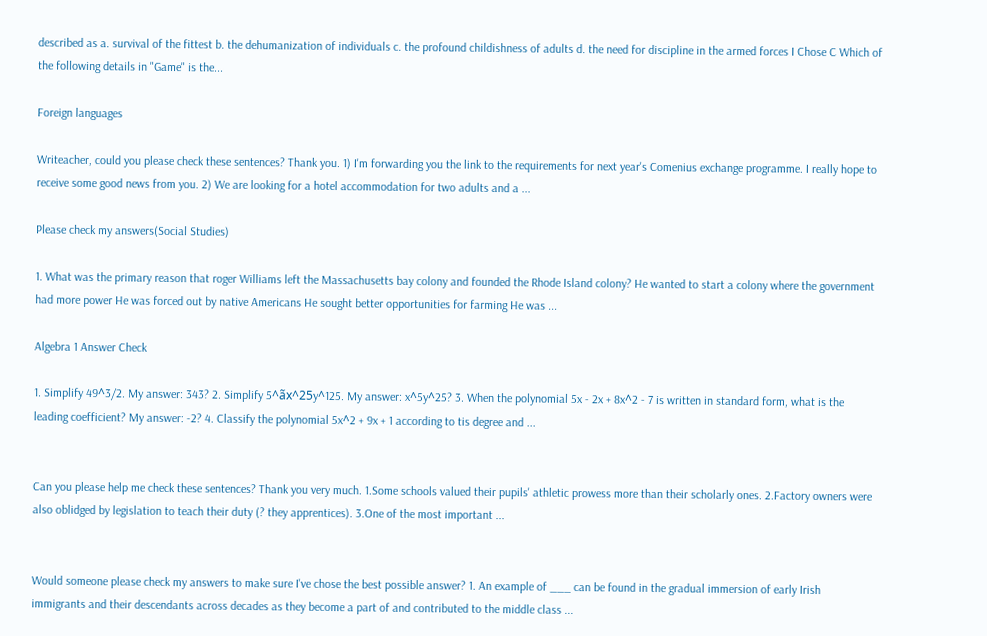described as a. survival of the fittest b. the dehumanization of individuals c. the profound childishness of adults d. the need for discipline in the armed forces I Chose C Which of the following details in "Game" is the...

Foreign languages

Writeacher, could you please check these sentences? Thank you. 1) I'm forwarding you the link to the requirements for next year's Comenius exchange programme. I really hope to receive some good news from you. 2) We are looking for a hotel accommodation for two adults and a ...

Please check my answers(Social Studies)

1. What was the primary reason that roger Williams left the Massachusetts bay colony and founded the Rhode Island colony? He wanted to start a colony where the government had more power He was forced out by native Americans He sought better opportunities for farming He was ...

Algebra 1 Answer Check

1. Simplify 49^3/2. My answer: 343? 2. Simplify 5^ãx^25y^125. My answer: x^5y^25? 3. When the polynomial 5x - 2x + 8x^2 - 7 is written in standard form, what is the leading coefficient? My answer: -2? 4. Classify the polynomial 5x^2 + 9x + 1 according to tis degree and ...


Can you please help me check these sentences? Thank you very much. 1.Some schools valued their pupils' athletic prowess more than their scholarly ones. 2.Factory owners were also oblidged by legislation to teach their duty (? they apprentices). 3.One of the most important ...


Would someone please check my answers to make sure I've chose the best possible answer? 1. An example of ___ can be found in the gradual immersion of early Irish immigrants and their descendants across decades as they become a part of and contributed to the middle class ...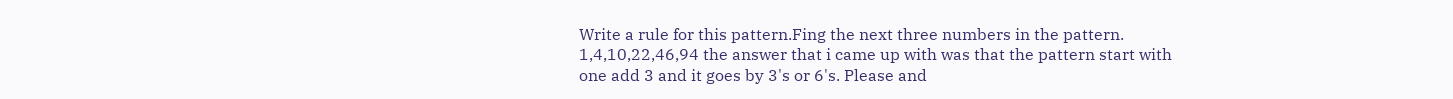Write a rule for this pattern.Fing the next three numbers in the pattern. 1,4,10,22,46,94 the answer that i came up with was that the pattern start with one add 3 and it goes by 3's or 6's. Please and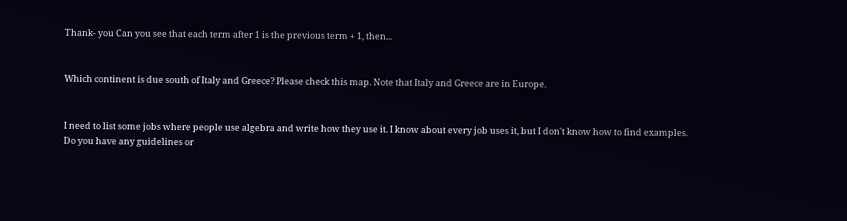Thank- you Can you see that each term after 1 is the previous term + 1, then...


Which continent is due south of Italy and Greece? Please check this map. Note that Italy and Greece are in Europe.


I need to list some jobs where people use algebra and write how they use it. I know about every job uses it, but I don't know how to find examples. Do you have any guidelines or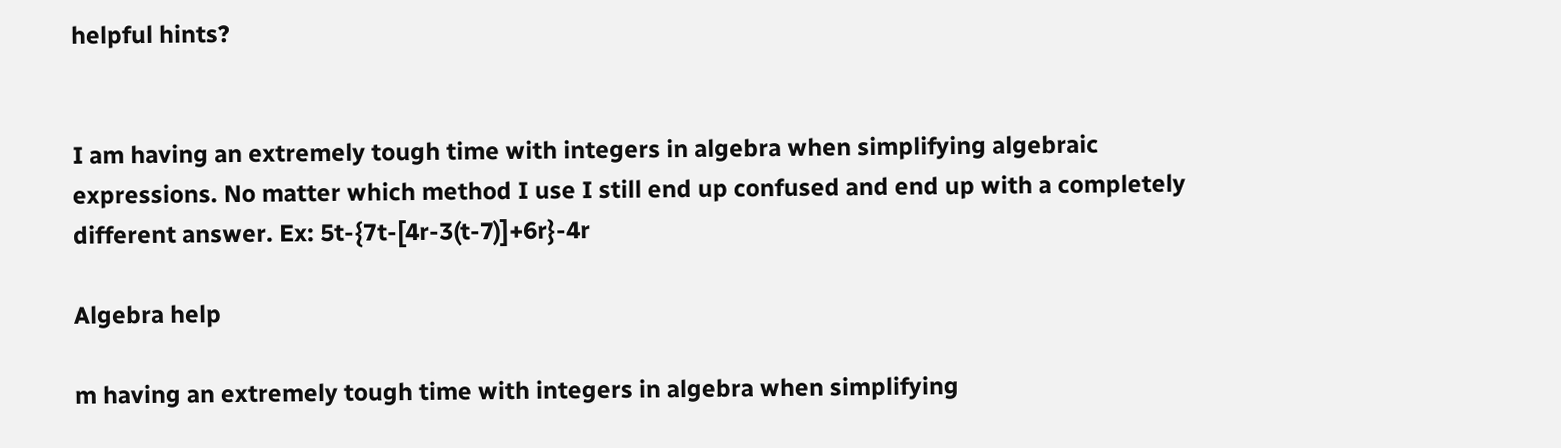helpful hints?


I am having an extremely tough time with integers in algebra when simplifying algebraic expressions. No matter which method I use I still end up confused and end up with a completely different answer. Ex: 5t-{7t-[4r-3(t-7)]+6r}-4r

Algebra help

m having an extremely tough time with integers in algebra when simplifying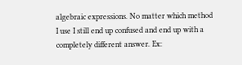algebraic expressions. No matter which method I use I still end up confused and end up with a completely different answer. Ex: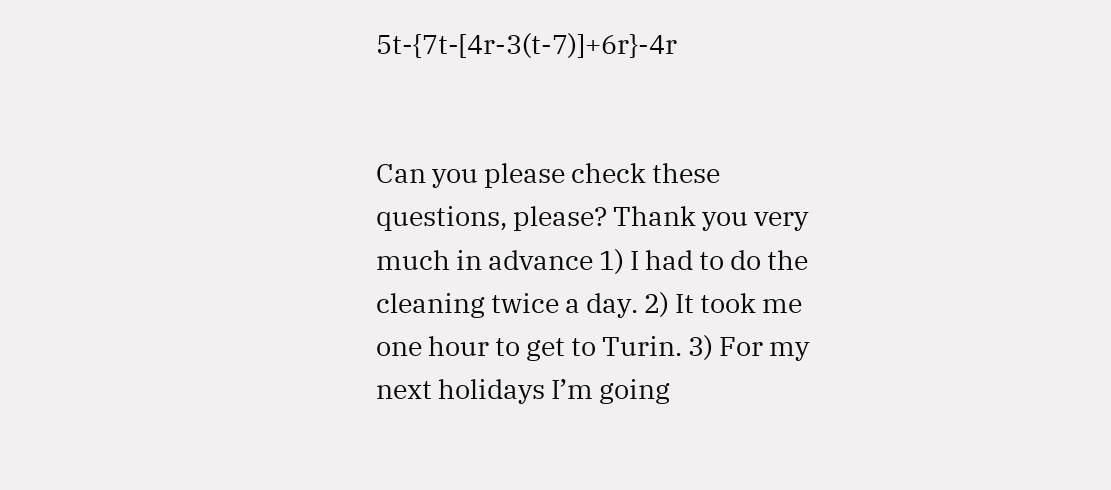5t-{7t-[4r-3(t-7)]+6r}-4r


Can you please check these questions, please? Thank you very much in advance 1) I had to do the cleaning twice a day. 2) It took me one hour to get to Turin. 3) For my next holidays I’m going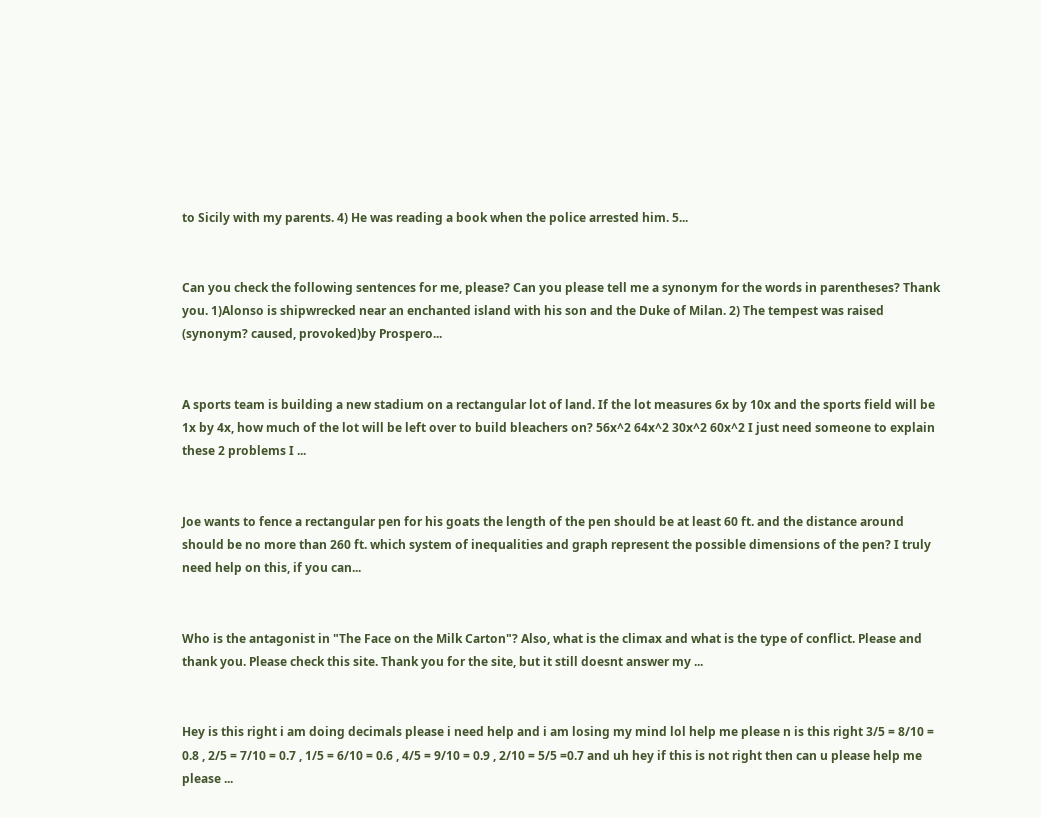to Sicily with my parents. 4) He was reading a book when the police arrested him. 5...


Can you check the following sentences for me, please? Can you please tell me a synonym for the words in parentheses? Thank you. 1)Alonso is shipwrecked near an enchanted island with his son and the Duke of Milan. 2) The tempest was raised (synonym? caused, provoked)by Prospero...


A sports team is building a new stadium on a rectangular lot of land. If the lot measures 6x by 10x and the sports field will be 1x by 4x, how much of the lot will be left over to build bleachers on? 56x^2 64x^2 30x^2 60x^2 I just need someone to explain these 2 problems I ...


Joe wants to fence a rectangular pen for his goats the length of the pen should be at least 60 ft. and the distance around should be no more than 260 ft. which system of inequalities and graph represent the possible dimensions of the pen? I truly need help on this, if you can...


Who is the antagonist in "The Face on the Milk Carton"? Also, what is the climax and what is the type of conflict. Please and thank you. Please check this site. Thank you for the site, but it still doesnt answer my ...


Hey is this right i am doing decimals please i need help and i am losing my mind lol help me please n is this right 3/5 = 8/10 = 0.8 , 2/5 = 7/10 = 0.7 , 1/5 = 6/10 = 0.6 , 4/5 = 9/10 = 0.9 , 2/10 = 5/5 =0.7 and uh hey if this is not right then can u please help me please ...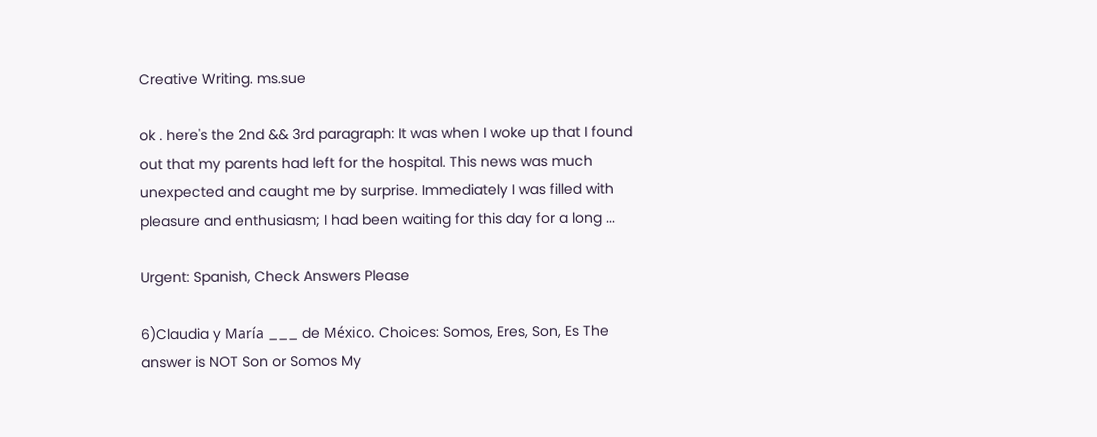Creative Writing. ms.sue

ok . here's the 2nd && 3rd paragraph: It was when I woke up that I found out that my parents had left for the hospital. This news was much unexpected and caught me by surprise. Immediately I was filled with pleasure and enthusiasm; I had been waiting for this day for a long ...

Urgent: Spanish, Check Answers Please

6)Claudia y María ___ de México. Choices: Somos, Eres, Son, Es The answer is NOT Son or Somos My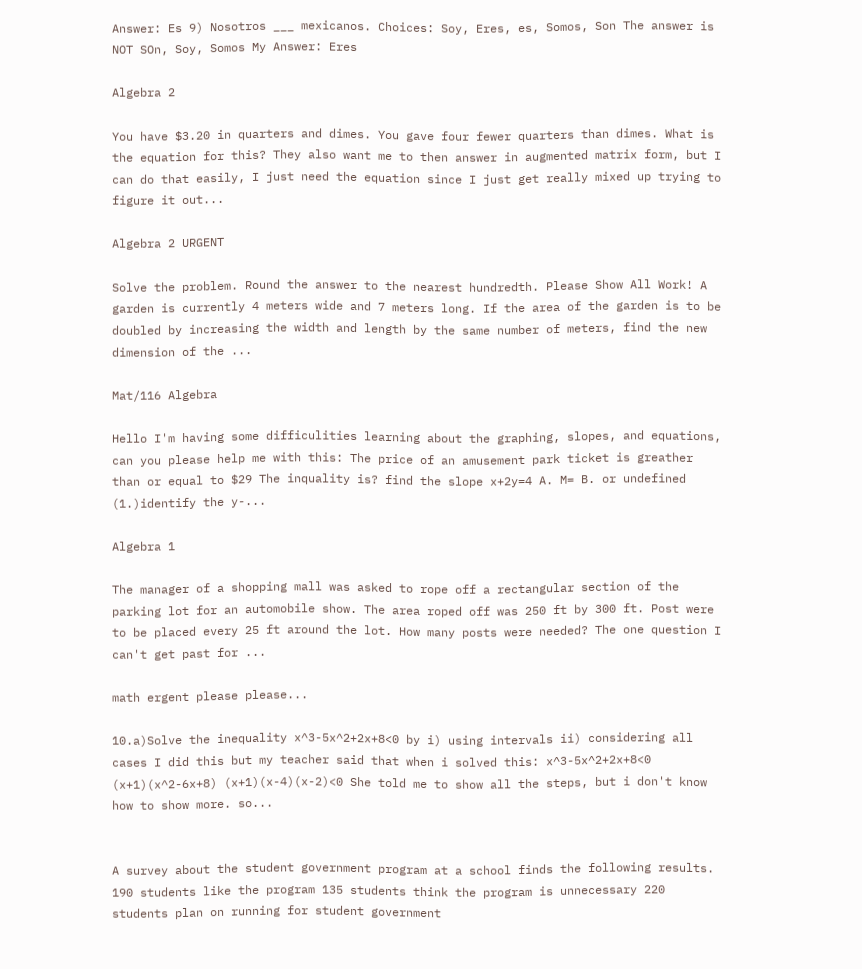Answer: Es 9) Nosotros ___ mexicanos. Choices: Soy, Eres, es, Somos, Son The answer is NOT SOn, Soy, Somos My Answer: Eres

Algebra 2

You have $3.20 in quarters and dimes. You gave four fewer quarters than dimes. What is the equation for this? They also want me to then answer in augmented matrix form, but I can do that easily, I just need the equation since I just get really mixed up trying to figure it out...

Algebra 2 URGENT

Solve the problem. Round the answer to the nearest hundredth. Please Show All Work! A garden is currently 4 meters wide and 7 meters long. If the area of the garden is to be doubled by increasing the width and length by the same number of meters, find the new dimension of the ...

Mat/116 Algebra

Hello I'm having some difficulities learning about the graphing, slopes, and equations, can you please help me with this: The price of an amusement park ticket is greather than or equal to $29 The inquality is? find the slope x+2y=4 A. M= B. or undefined (1.)identify the y-...

Algebra 1

The manager of a shopping mall was asked to rope off a rectangular section of the parking lot for an automobile show. The area roped off was 250 ft by 300 ft. Post were to be placed every 25 ft around the lot. How many posts were needed? The one question I can't get past for ...

math ergent please please...

10.a)Solve the inequality x^3-5x^2+2x+8<0 by i) using intervals ii) considering all cases I did this but my teacher said that when i solved this: x^3-5x^2+2x+8<0 (x+1)(x^2-6x+8) (x+1)(x-4)(x-2)<0 She told me to show all the steps, but i don't know how to show more. so...


A survey about the student government program at a school finds the following results. 190 students like the program 135 students think the program is unnecessary 220 students plan on running for student government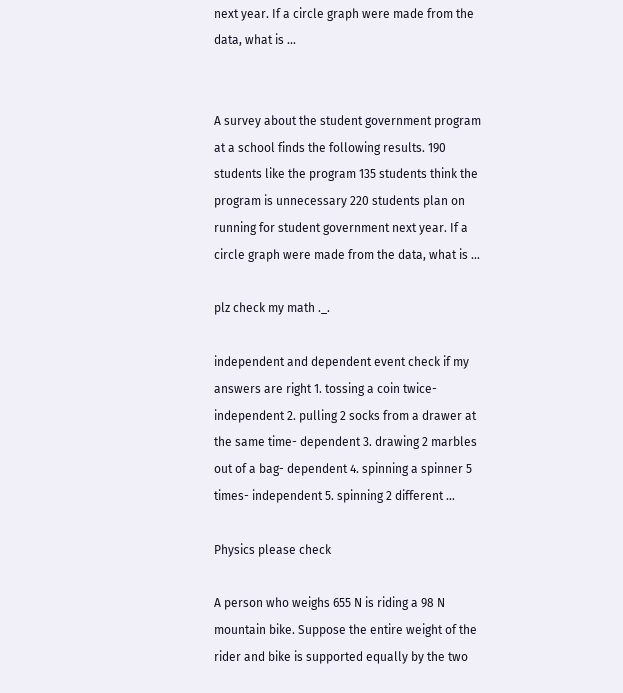next year. If a circle graph were made from the data, what is ...


A survey about the student government program at a school finds the following results. 190 students like the program 135 students think the program is unnecessary 220 students plan on running for student government next year. If a circle graph were made from the data, what is ...

plz check my math ._.

independent and dependent event check if my answers are right 1. tossing a coin twice- independent 2. pulling 2 socks from a drawer at the same time- dependent 3. drawing 2 marbles out of a bag- dependent 4. spinning a spinner 5 times- independent 5. spinning 2 different ...

Physics please check

A person who weighs 655 N is riding a 98 N mountain bike. Suppose the entire weight of the rider and bike is supported equally by the two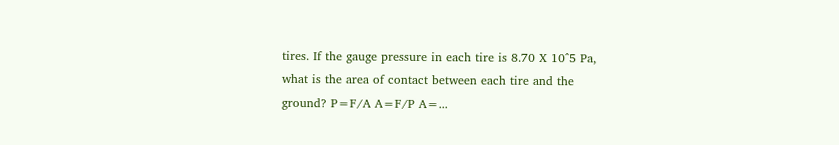tires. If the gauge pressure in each tire is 8.70 X 10^5 Pa, what is the area of contact between each tire and the ground? P=F/A A=F/P A=...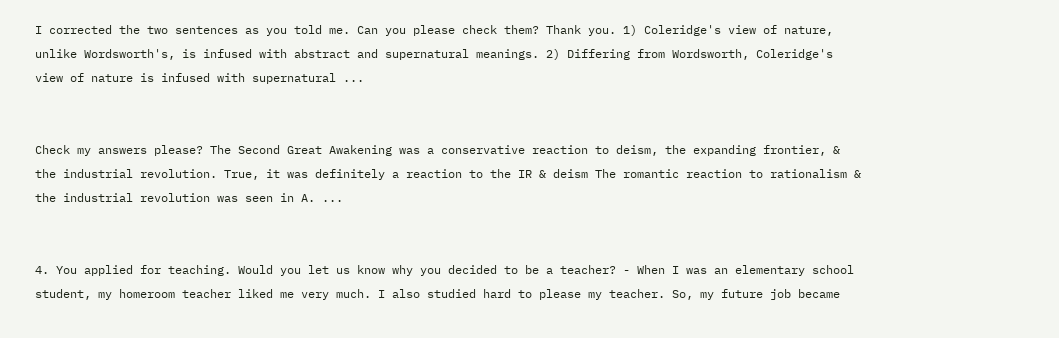I corrected the two sentences as you told me. Can you please check them? Thank you. 1) Coleridge's view of nature, unlike Wordsworth's, is infused with abstract and supernatural meanings. 2) Differing from Wordsworth, Coleridge's view of nature is infused with supernatural ...


Check my answers please? The Second Great Awakening was a conservative reaction to deism, the expanding frontier, & the industrial revolution. True, it was definitely a reaction to the IR & deism The romantic reaction to rationalism & the industrial revolution was seen in A. ...


4. You applied for teaching. Would you let us know why you decided to be a teacher? - When I was an elementary school student, my homeroom teacher liked me very much. I also studied hard to please my teacher. So, my future job became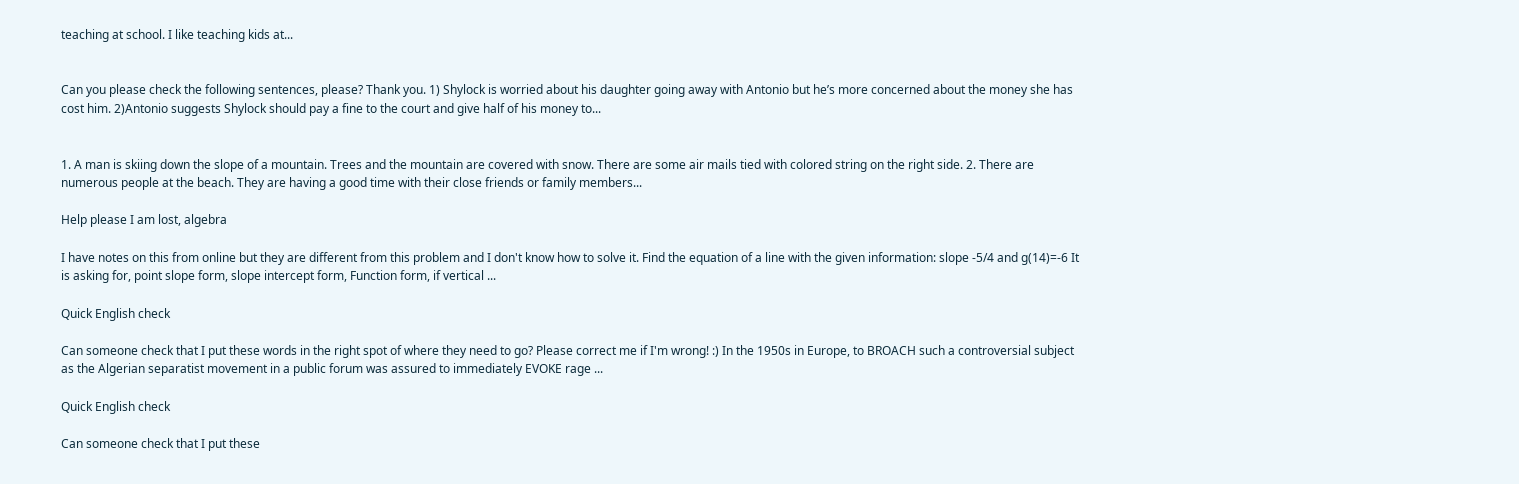teaching at school. I like teaching kids at...


Can you please check the following sentences, please? Thank you. 1) Shylock is worried about his daughter going away with Antonio but he’s more concerned about the money she has cost him. 2)Antonio suggests Shylock should pay a fine to the court and give half of his money to...


1. A man is skiing down the slope of a mountain. Trees and the mountain are covered with snow. There are some air mails tied with colored string on the right side. 2. There are numerous people at the beach. They are having a good time with their close friends or family members...

Help please I am lost, algebra

I have notes on this from online but they are different from this problem and I don't know how to solve it. Find the equation of a line with the given information: slope -5/4 and g(14)=-6 It is asking for, point slope form, slope intercept form, Function form, if vertical ...

Quick English check

Can someone check that I put these words in the right spot of where they need to go? Please correct me if I'm wrong! :) In the 1950s in Europe, to BROACH such a controversial subject as the Algerian separatist movement in a public forum was assured to immediately EVOKE rage ...

Quick English check

Can someone check that I put these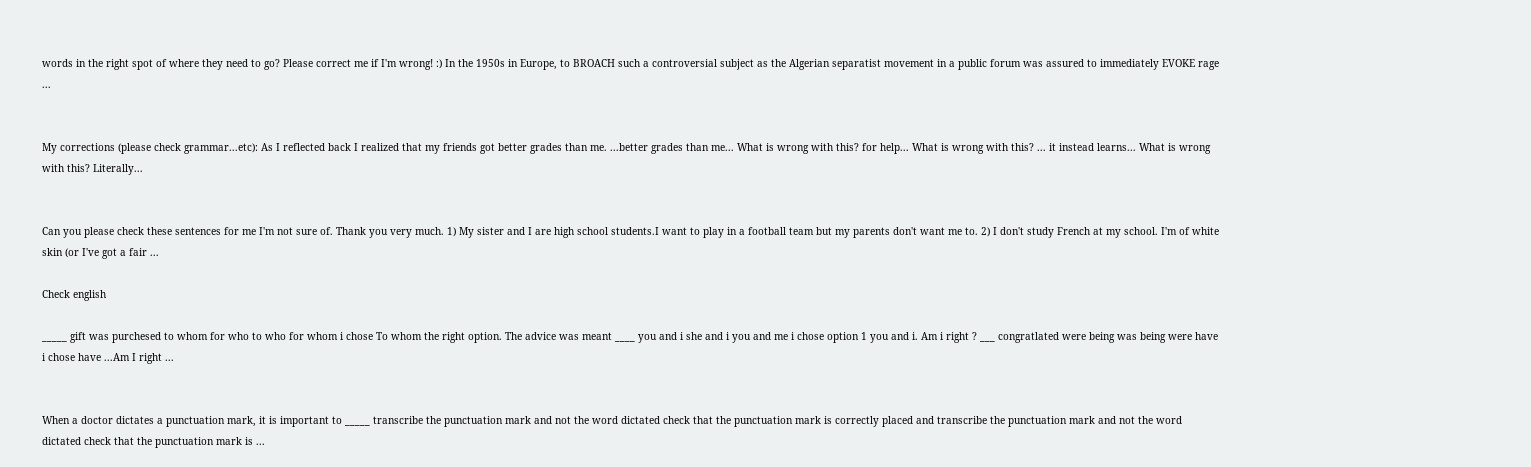words in the right spot of where they need to go? Please correct me if I'm wrong! :) In the 1950s in Europe, to BROACH such a controversial subject as the Algerian separatist movement in a public forum was assured to immediately EVOKE rage ...


My corrections (please check grammar...etc): As I reflected back I realized that my friends got better grades than me. ...better grades than me... What is wrong with this? for help... What is wrong with this? ... it instead learns... What is wrong with this? Literally...


Can you please check these sentences for me I'm not sure of. Thank you very much. 1) My sister and I are high school students.I want to play in a football team but my parents don't want me to. 2) I don't study French at my school. I'm of white skin (or I've got a fair ...

Check english

_____ gift was purchesed to whom for who to who for whom i chose To whom the right option. The advice was meant ____ you and i she and i you and me i chose option 1 you and i. Am i right ? ___ congratlated were being was being were have i chose have ...Am I right ...


When a doctor dictates a punctuation mark, it is important to _____ transcribe the punctuation mark and not the word dictated check that the punctuation mark is correctly placed and transcribe the punctuation mark and not the word dictated check that the punctuation mark is ...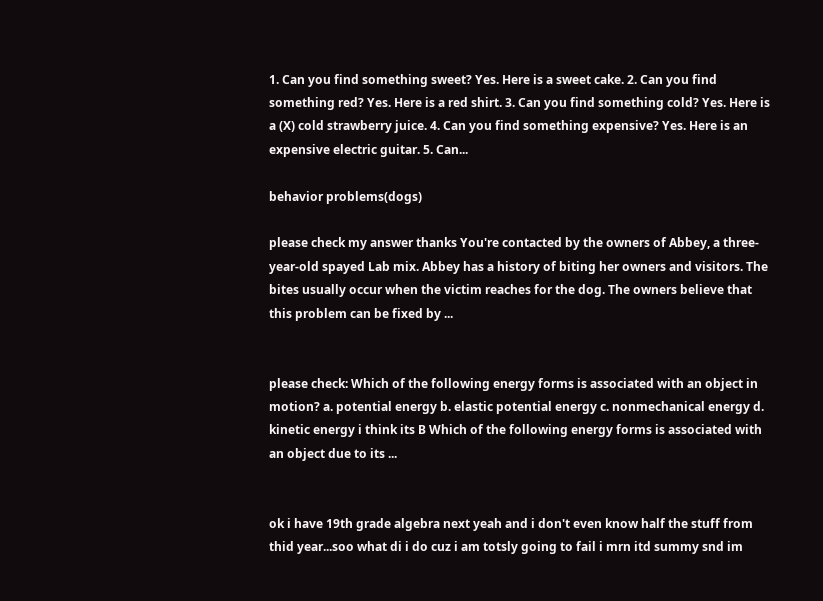1. Can you find something sweet? Yes. Here is a sweet cake. 2. Can you find something red? Yes. Here is a red shirt. 3. Can you find something cold? Yes. Here is a (X) cold strawberry juice. 4. Can you find something expensive? Yes. Here is an expensive electric guitar. 5. Can...

behavior problems(dogs)

please check my answer thanks You're contacted by the owners of Abbey, a three-year-old spayed Lab mix. Abbey has a history of biting her owners and visitors. The bites usually occur when the victim reaches for the dog. The owners believe that this problem can be fixed by ...


please check: Which of the following energy forms is associated with an object in motion? a. potential energy b. elastic potential energy c. nonmechanical energy d. kinetic energy i think its B Which of the following energy forms is associated with an object due to its ...


ok i have 19th grade algebra next yeah and i don't even know half the stuff from thid year...soo what di i do cuz i am totsly going to fail i mrn itd summy snd im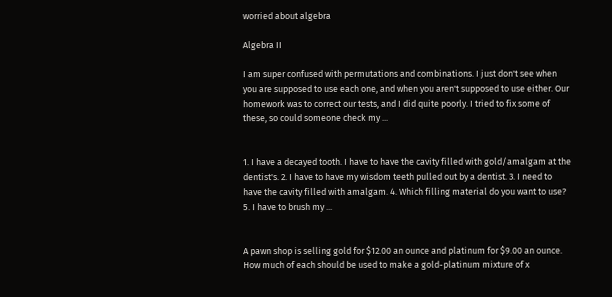worried about algebra

Algebra II

I am super confused with permutations and combinations. I just don't see when you are supposed to use each one, and when you aren't supposed to use either. Our homework was to correct our tests, and I did quite poorly. I tried to fix some of these, so could someone check my ...


1. I have a decayed tooth. I have to have the cavity filled with gold/amalgam at the dentist's. 2. I have to have my wisdom teeth pulled out by a dentist. 3. I need to have the cavity filled with amalgam. 4. Which filling material do you want to use? 5. I have to brush my ...


A pawn shop is selling gold for $12.00 an ounce and platinum for $9.00 an ounce. How much of each should be used to make a gold-platinum mixture of x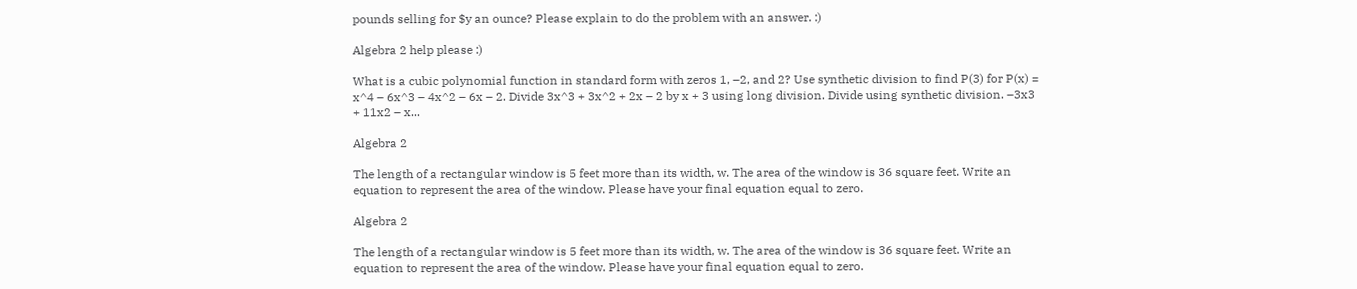pounds selling for $y an ounce? Please explain to do the problem with an answer. :)

Algebra 2 help please :)

What is a cubic polynomial function in standard form with zeros 1, –2, and 2? Use synthetic division to find P(3) for P(x) = x^4 – 6x^3 – 4x^2 – 6x – 2. Divide 3x^3 + 3x^2 + 2x – 2 by x + 3 using long division. Divide using synthetic division. –3x3 + 11x2 – x...

Algebra 2

The length of a rectangular window is 5 feet more than its width, w. The area of the window is 36 square feet. Write an equation to represent the area of the window. Please have your final equation equal to zero.

Algebra 2

The length of a rectangular window is 5 feet more than its width, w. The area of the window is 36 square feet. Write an equation to represent the area of the window. Please have your final equation equal to zero.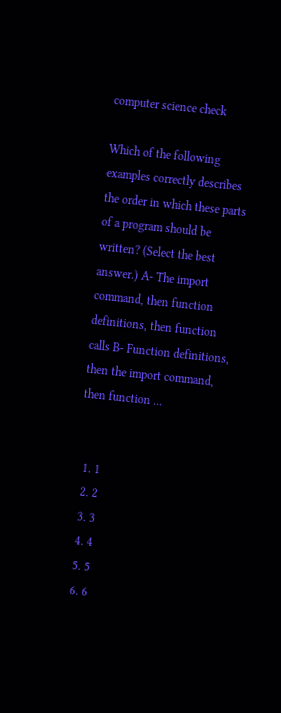computer science check

Which of the following examples correctly describes the order in which these parts of a program should be written? (Select the best answer.) A- The import command, then function definitions, then function calls B- Function definitions, then the import command, then function ...


  1. 1
  2. 2
  3. 3
  4. 4
  5. 5
  6. 6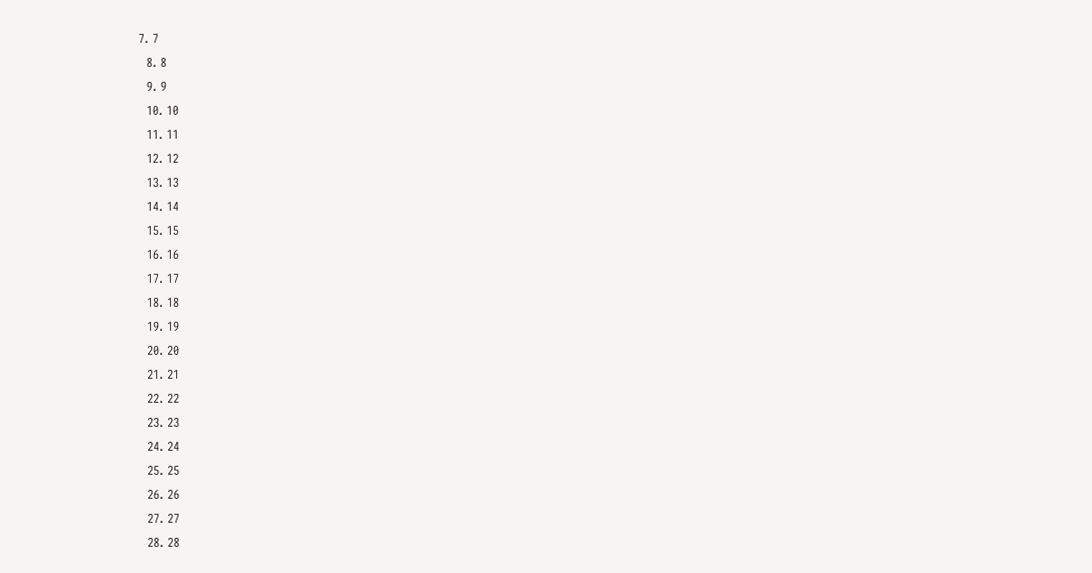7. 7
  8. 8
  9. 9
  10. 10
  11. 11
  12. 12
  13. 13
  14. 14
  15. 15
  16. 16
  17. 17
  18. 18
  19. 19
  20. 20
  21. 21
  22. 22
  23. 23
  24. 24
  25. 25
  26. 26
  27. 27
  28. 28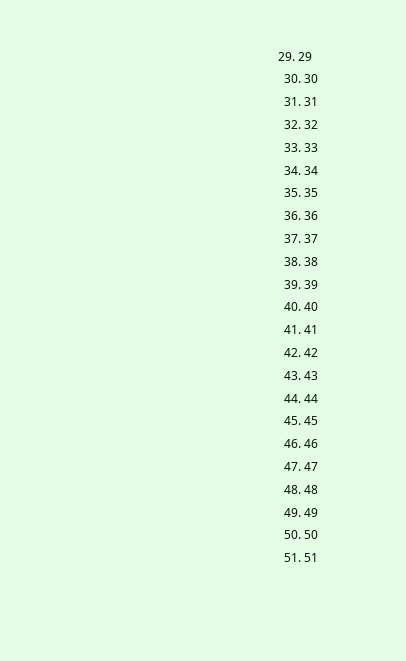29. 29
  30. 30
  31. 31
  32. 32
  33. 33
  34. 34
  35. 35
  36. 36
  37. 37
  38. 38
  39. 39
  40. 40
  41. 41
  42. 42
  43. 43
  44. 44
  45. 45
  46. 46
  47. 47
  48. 48
  49. 49
  50. 50
  51. 51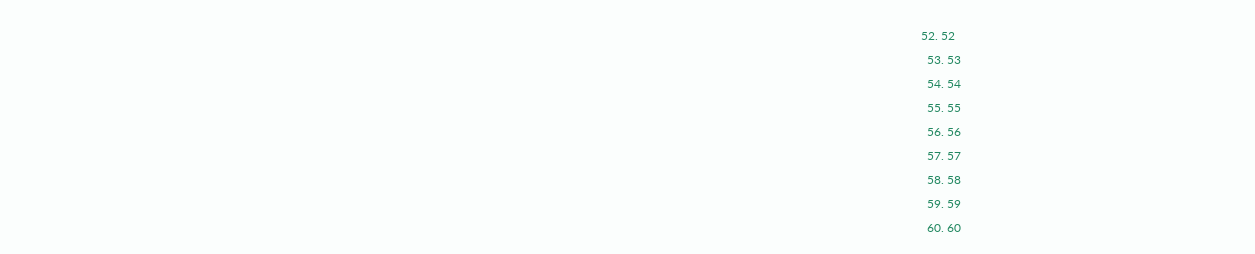52. 52
  53. 53
  54. 54
  55. 55
  56. 56
  57. 57
  58. 58
  59. 59
  60. 60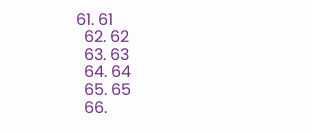61. 61
  62. 62
  63. 63
  64. 64
  65. 65
  66.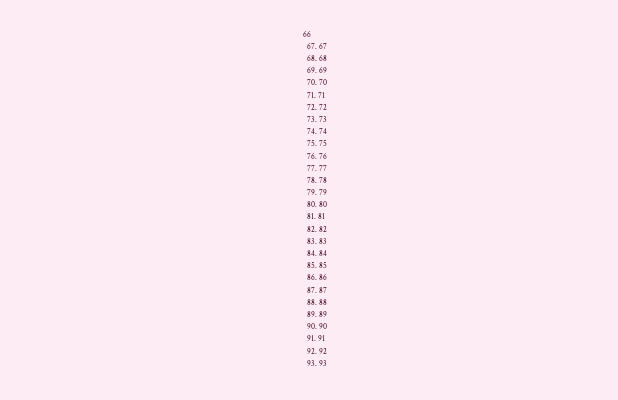66
  67. 67
  68. 68
  69. 69
  70. 70
  71. 71
  72. 72
  73. 73
  74. 74
  75. 75
  76. 76
  77. 77
  78. 78
  79. 79
  80. 80
  81. 81
  82. 82
  83. 83
  84. 84
  85. 85
  86. 86
  87. 87
  88. 88
  89. 89
  90. 90
  91. 91
  92. 92
  93. 93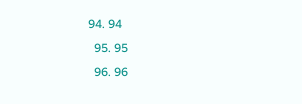94. 94
  95. 95
  96. 96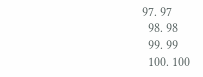97. 97
  98. 98
  99. 99
  100. 100